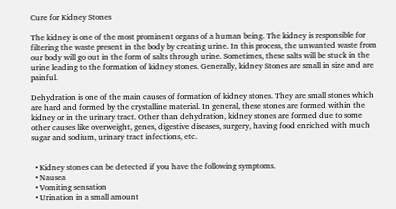Cure for Kidney Stones

The kidney is one of the most prominent organs of a human being. The kidney is responsible for filtering the waste present in the body by creating urine. In this process, the unwanted waste from our body will go out in the form of salts through urine. Sometimes, these salts will be stuck in the urine leading to the formation of kidney stones. Generally, kidney Stones are small in size and are painful.

Dehydration is one of the main causes of formation of kidney stones. They are small stones which are hard and formed by the crystalline material. In general, these stones are formed within the kidney or in the urinary tract. Other than dehydration, kidney stones are formed due to some other causes like overweight, genes, digestive diseases, surgery, having food enriched with much sugar and sodium, urinary tract infections, etc.


  • Kidney stones can be detected if you have the following symptoms.
  • Nausea
  • Vomiting sensation
  • Urination in a small amount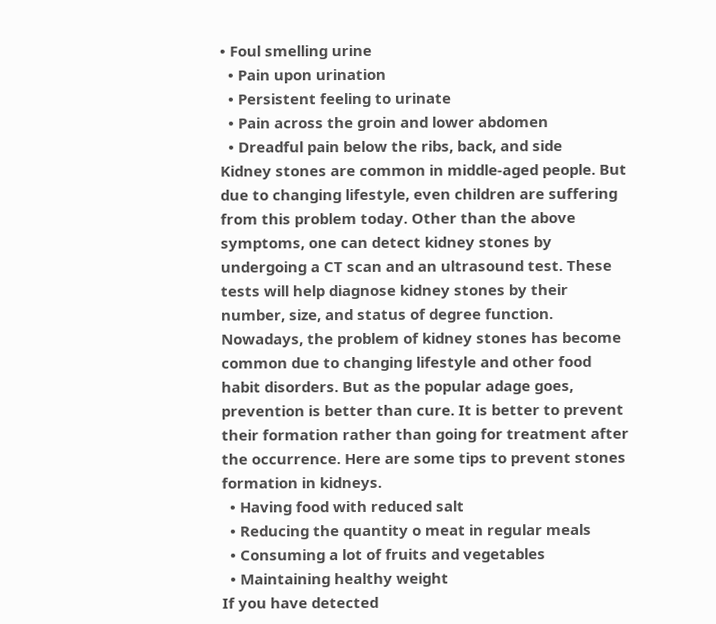• Foul smelling urine
  • Pain upon urination
  • Persistent feeling to urinate
  • Pain across the groin and lower abdomen
  • Dreadful pain below the ribs, back, and side
Kidney stones are common in middle-aged people. But due to changing lifestyle, even children are suffering from this problem today. Other than the above symptoms, one can detect kidney stones by undergoing a CT scan and an ultrasound test. These tests will help diagnose kidney stones by their number, size, and status of degree function.
Nowadays, the problem of kidney stones has become common due to changing lifestyle and other food habit disorders. But as the popular adage goes, prevention is better than cure. It is better to prevent their formation rather than going for treatment after the occurrence. Here are some tips to prevent stones formation in kidneys.
  • Having food with reduced salt
  • Reducing the quantity o meat in regular meals
  • Consuming a lot of fruits and vegetables
  • Maintaining healthy weight
If you have detected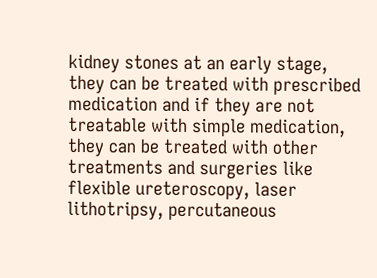kidney stones at an early stage, they can be treated with prescribed medication and if they are not treatable with simple medication, they can be treated with other treatments and surgeries like flexible ureteroscopy, laser lithotripsy, percutaneous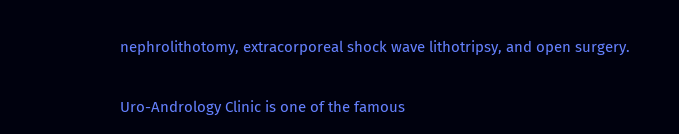nephrolithotomy, extracorporeal shock wave lithotripsy, and open surgery.

Uro-Andrology Clinic is one of the famous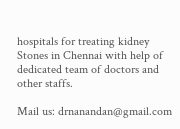hospitals for treating kidney Stones in Chennai with help of dedicated team of doctors and other staffs.

Mail us: drnanandan@gmail.com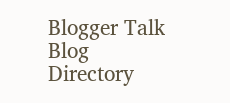Blogger Talk Blog Directory